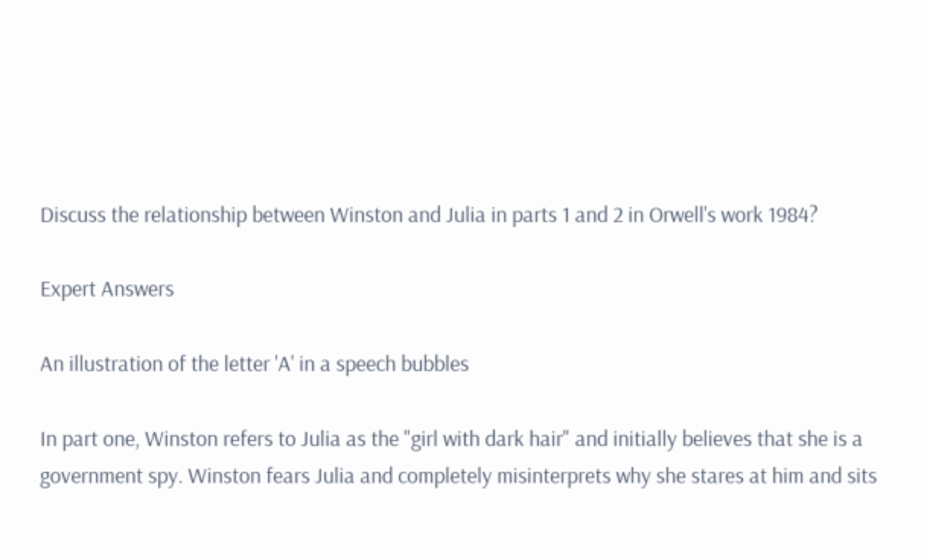Discuss the relationship between Winston and Julia in parts 1 and 2 in Orwell's work 1984?

Expert Answers

An illustration of the letter 'A' in a speech bubbles

In part one, Winston refers to Julia as the "girl with dark hair" and initially believes that she is a government spy. Winston fears Julia and completely misinterprets why she stares at him and sits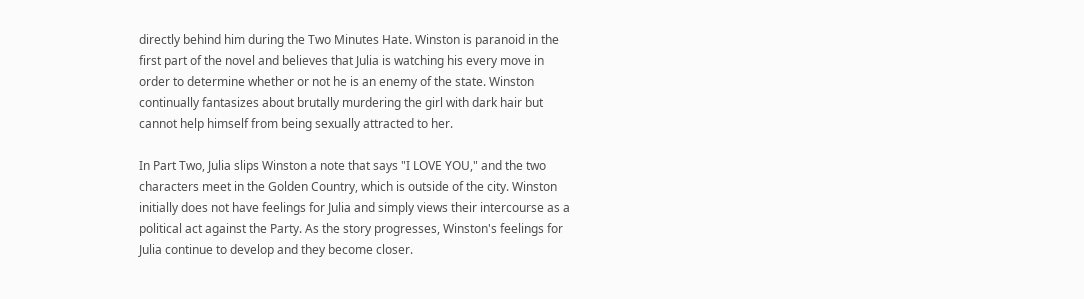directly behind him during the Two Minutes Hate. Winston is paranoid in the first part of the novel and believes that Julia is watching his every move in order to determine whether or not he is an enemy of the state. Winston continually fantasizes about brutally murdering the girl with dark hair but cannot help himself from being sexually attracted to her.

In Part Two, Julia slips Winston a note that says "I LOVE YOU," and the two characters meet in the Golden Country, which is outside of the city. Winston initially does not have feelings for Julia and simply views their intercourse as a political act against the Party. As the story progresses, Winston's feelings for Julia continue to develop and they become closer.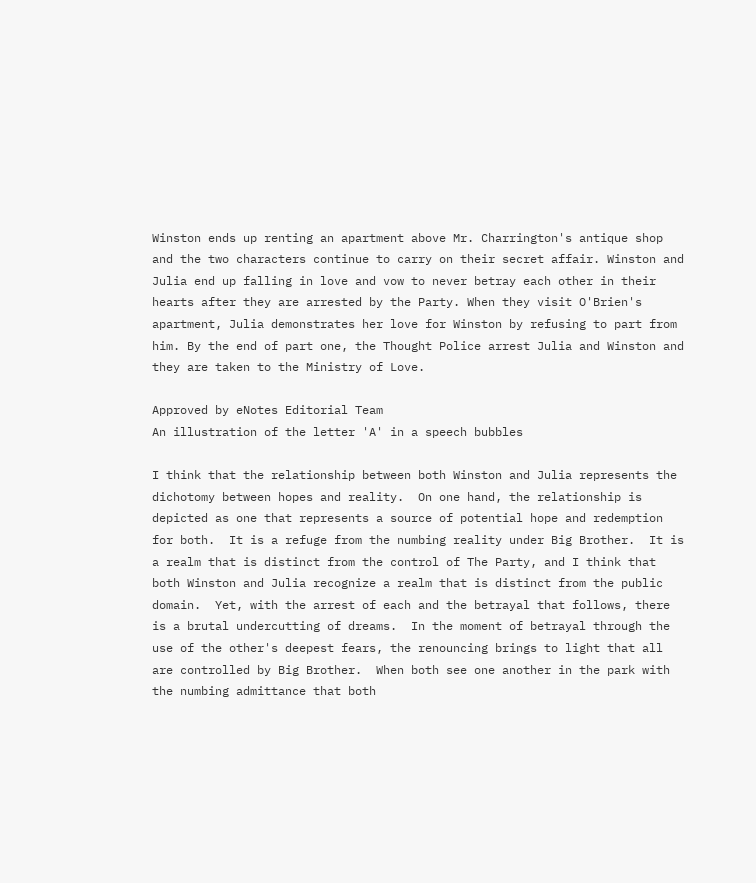Winston ends up renting an apartment above Mr. Charrington's antique shop and the two characters continue to carry on their secret affair. Winston and Julia end up falling in love and vow to never betray each other in their hearts after they are arrested by the Party. When they visit O'Brien's apartment, Julia demonstrates her love for Winston by refusing to part from him. By the end of part one, the Thought Police arrest Julia and Winston and they are taken to the Ministry of Love.

Approved by eNotes Editorial Team
An illustration of the letter 'A' in a speech bubbles

I think that the relationship between both Winston and Julia represents the dichotomy between hopes and reality.  On one hand, the relationship is depicted as one that represents a source of potential hope and redemption for both.  It is a refuge from the numbing reality under Big Brother.  It is a realm that is distinct from the control of The Party, and I think that both Winston and Julia recognize a realm that is distinct from the public domain.  Yet, with the arrest of each and the betrayal that follows, there is a brutal undercutting of dreams.  In the moment of betrayal through the use of the other's deepest fears, the renouncing brings to light that all are controlled by Big Brother.  When both see one another in the park with the numbing admittance that both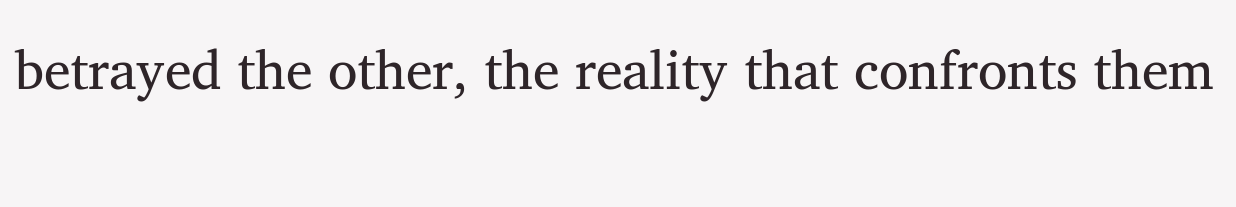betrayed the other, the reality that confronts them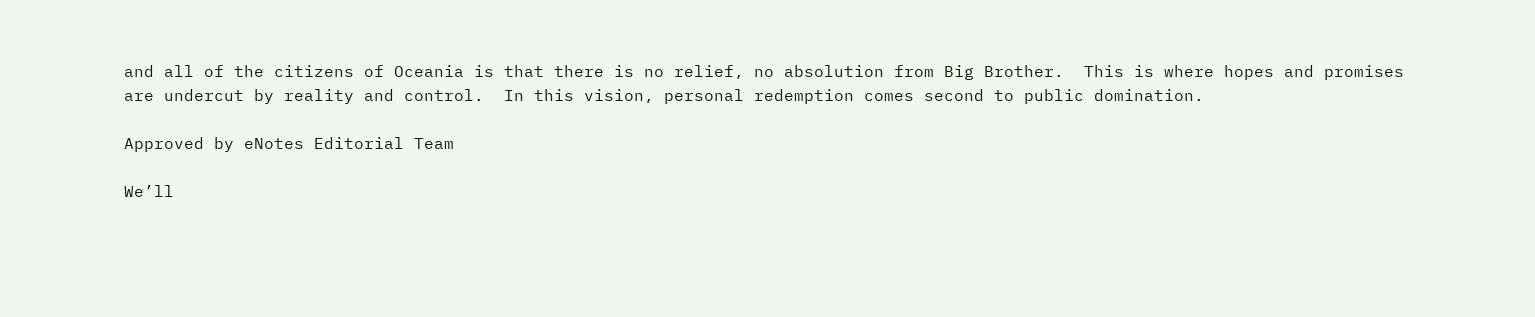and all of the citizens of Oceania is that there is no relief, no absolution from Big Brother.  This is where hopes and promises are undercut by reality and control.  In this vision, personal redemption comes second to public domination.

Approved by eNotes Editorial Team

We’ll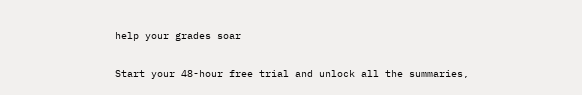help your grades soar

Start your 48-hour free trial and unlock all the summaries,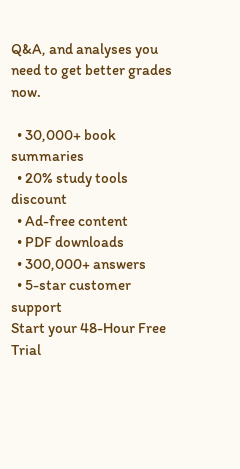Q&A, and analyses you need to get better grades now.

  • 30,000+ book summaries
  • 20% study tools discount
  • Ad-free content
  • PDF downloads
  • 300,000+ answers
  • 5-star customer support
Start your 48-Hour Free Trial